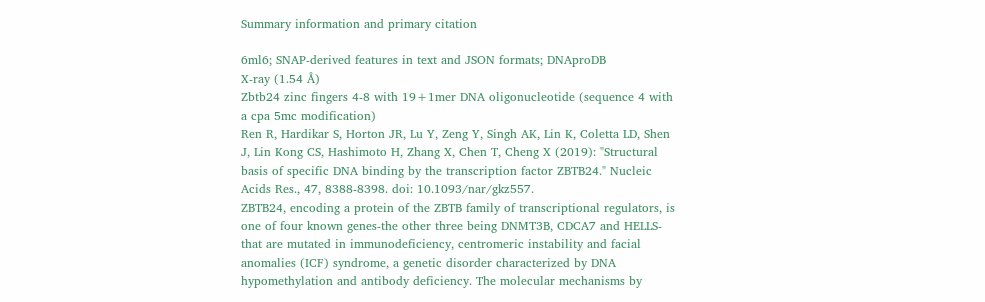Summary information and primary citation

6ml6; SNAP-derived features in text and JSON formats; DNAproDB
X-ray (1.54 Å)
Zbtb24 zinc fingers 4-8 with 19+1mer DNA oligonucleotide (sequence 4 with a cpa 5mc modification)
Ren R, Hardikar S, Horton JR, Lu Y, Zeng Y, Singh AK, Lin K, Coletta LD, Shen J, Lin Kong CS, Hashimoto H, Zhang X, Chen T, Cheng X (2019): "Structural basis of specific DNA binding by the transcription factor ZBTB24." Nucleic Acids Res., 47, 8388-8398. doi: 10.1093/nar/gkz557.
ZBTB24, encoding a protein of the ZBTB family of transcriptional regulators, is one of four known genes-the other three being DNMT3B, CDCA7 and HELLS-that are mutated in immunodeficiency, centromeric instability and facial anomalies (ICF) syndrome, a genetic disorder characterized by DNA hypomethylation and antibody deficiency. The molecular mechanisms by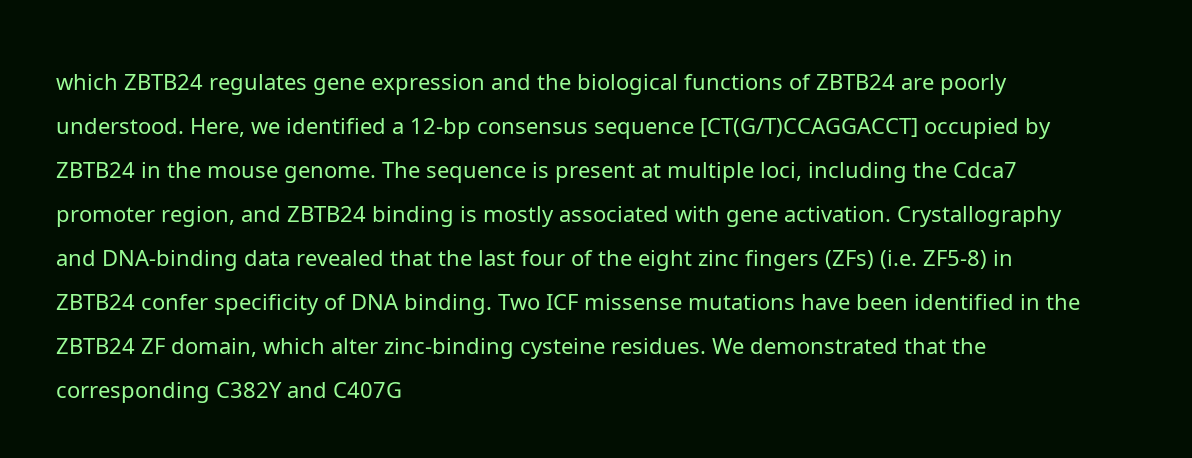which ZBTB24 regulates gene expression and the biological functions of ZBTB24 are poorly understood. Here, we identified a 12-bp consensus sequence [CT(G/T)CCAGGACCT] occupied by ZBTB24 in the mouse genome. The sequence is present at multiple loci, including the Cdca7 promoter region, and ZBTB24 binding is mostly associated with gene activation. Crystallography and DNA-binding data revealed that the last four of the eight zinc fingers (ZFs) (i.e. ZF5-8) in ZBTB24 confer specificity of DNA binding. Two ICF missense mutations have been identified in the ZBTB24 ZF domain, which alter zinc-binding cysteine residues. We demonstrated that the corresponding C382Y and C407G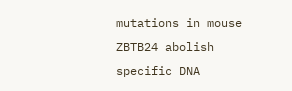mutations in mouse ZBTB24 abolish specific DNA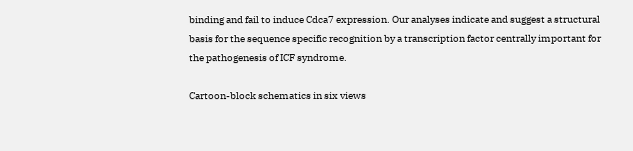binding and fail to induce Cdca7 expression. Our analyses indicate and suggest a structural basis for the sequence specific recognition by a transcription factor centrally important for the pathogenesis of ICF syndrome.

Cartoon-block schematics in six views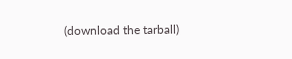(download the tarball)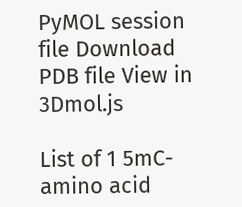PyMOL session file Download PDB file View in 3Dmol.js

List of 1 5mC-amino acid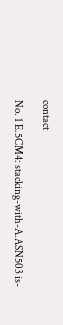contact

No. 1 E.5CM4: stacking-with-A.ASN503 is-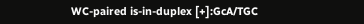WC-paired is-in-duplex [+]:GcA/TGC